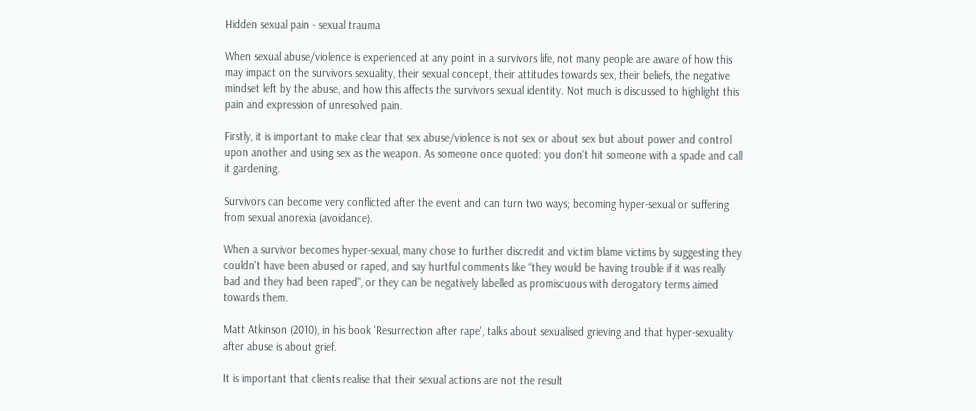Hidden sexual pain - sexual trauma

When sexual abuse/violence is experienced at any point in a survivors life, not many people are aware of how this may impact on the survivors sexuality, their sexual concept, their attitudes towards sex, their beliefs, the negative mindset left by the abuse, and how this affects the survivors sexual identity. Not much is discussed to highlight this pain and expression of unresolved pain.

Firstly, it is important to make clear that sex abuse/violence is not sex or about sex but about power and control upon another and using sex as the weapon. As someone once quoted: you don't hit someone with a spade and call it gardening.

Survivors can become very conflicted after the event and can turn two ways; becoming hyper-sexual or suffering from sexual anorexia (avoidance).

When a survivor becomes hyper-sexual, many chose to further discredit and victim blame victims by suggesting they couldn't have been abused or raped, and say hurtful comments like “they would be having trouble if it was really bad and they had been raped", or they can be negatively labelled as promiscuous with derogatory terms aimed towards them.

Matt Atkinson (2010), in his book 'Resurrection after rape', talks about sexualised grieving and that hyper-sexuality after abuse is about grief.

It is important that clients realise that their sexual actions are not the result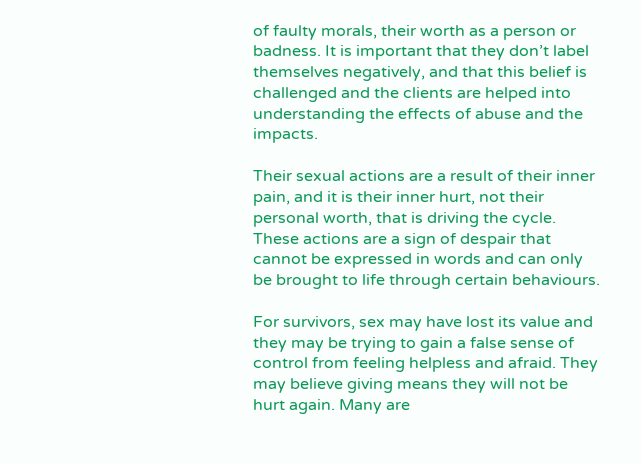of faulty morals, their worth as a person or badness. It is important that they don’t label themselves negatively, and that this belief is challenged and the clients are helped into understanding the effects of abuse and the impacts.

Their sexual actions are a result of their inner pain, and it is their inner hurt, not their personal worth, that is driving the cycle. These actions are a sign of despair that cannot be expressed in words and can only be brought to life through certain behaviours.

For survivors, sex may have lost its value and they may be trying to gain a false sense of control from feeling helpless and afraid. They may believe giving means they will not be hurt again. Many are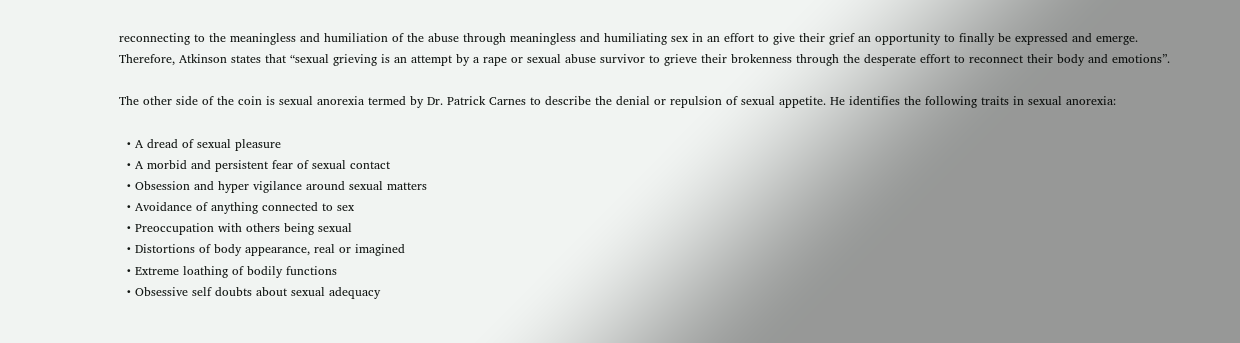reconnecting to the meaningless and humiliation of the abuse through meaningless and humiliating sex in an effort to give their grief an opportunity to finally be expressed and emerge. Therefore, Atkinson states that “sexual grieving is an attempt by a rape or sexual abuse survivor to grieve their brokenness through the desperate effort to reconnect their body and emotions”.

The other side of the coin is sexual anorexia termed by Dr. Patrick Carnes to describe the denial or repulsion of sexual appetite. He identifies the following traits in sexual anorexia:

  • A dread of sexual pleasure
  • A morbid and persistent fear of sexual contact
  • Obsession and hyper vigilance around sexual matters
  • Avoidance of anything connected to sex
  • Preoccupation with others being sexual
  • Distortions of body appearance, real or imagined
  • Extreme loathing of bodily functions
  • Obsessive self doubts about sexual adequacy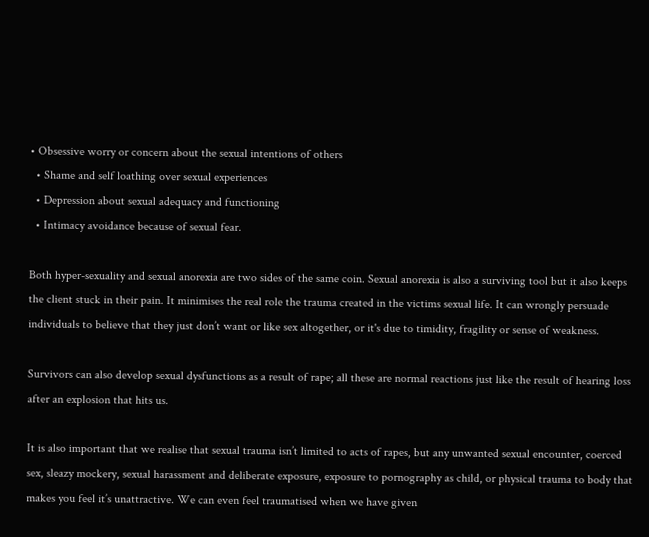• Obsessive worry or concern about the sexual intentions of others
  • Shame and self loathing over sexual experiences
  • Depression about sexual adequacy and functioning
  • Intimacy avoidance because of sexual fear.

Both hyper-sexuality and sexual anorexia are two sides of the same coin. Sexual anorexia is also a surviving tool but it also keeps the client stuck in their pain. It minimises the real role the trauma created in the victims sexual life. It can wrongly persuade individuals to believe that they just don’t want or like sex altogether, or it's due to timidity, fragility or sense of weakness.

Survivors can also develop sexual dysfunctions as a result of rape; all these are normal reactions just like the result of hearing loss after an explosion that hits us.

It is also important that we realise that sexual trauma isn’t limited to acts of rapes, but any unwanted sexual encounter, coerced sex, sleazy mockery, sexual harassment and deliberate exposure, exposure to pornography as child, or physical trauma to body that makes you feel it’s unattractive. We can even feel traumatised when we have given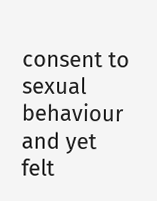consent to sexual behaviour and yet felt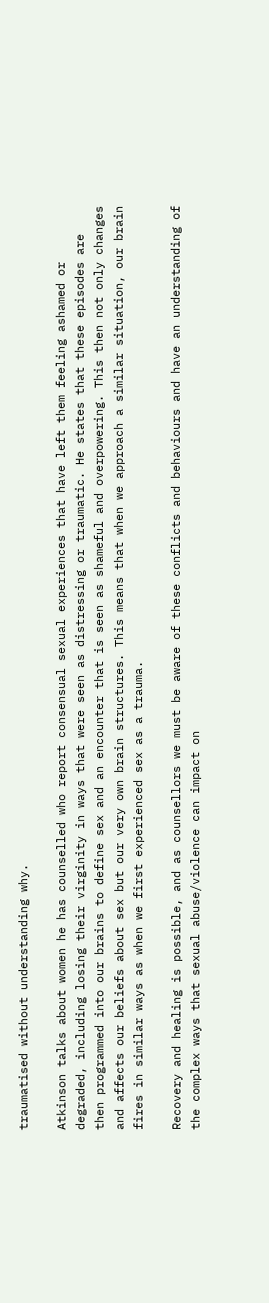traumatised without understanding why.

Atkinson talks about women he has counselled who report consensual sexual experiences that have left them feeling ashamed or degraded, including losing their virginity in ways that were seen as distressing or traumatic. He states that these episodes are then programmed into our brains to define sex and an encounter that is seen as shameful and overpowering. This then not only changes and affects our beliefs about sex but our very own brain structures. This means that when we approach a similar situation, our brain fires in similar ways as when we first experienced sex as a trauma.

Recovery and healing is possible, and as counsellors we must be aware of these conflicts and behaviours and have an understanding of the complex ways that sexual abuse/violence can impact on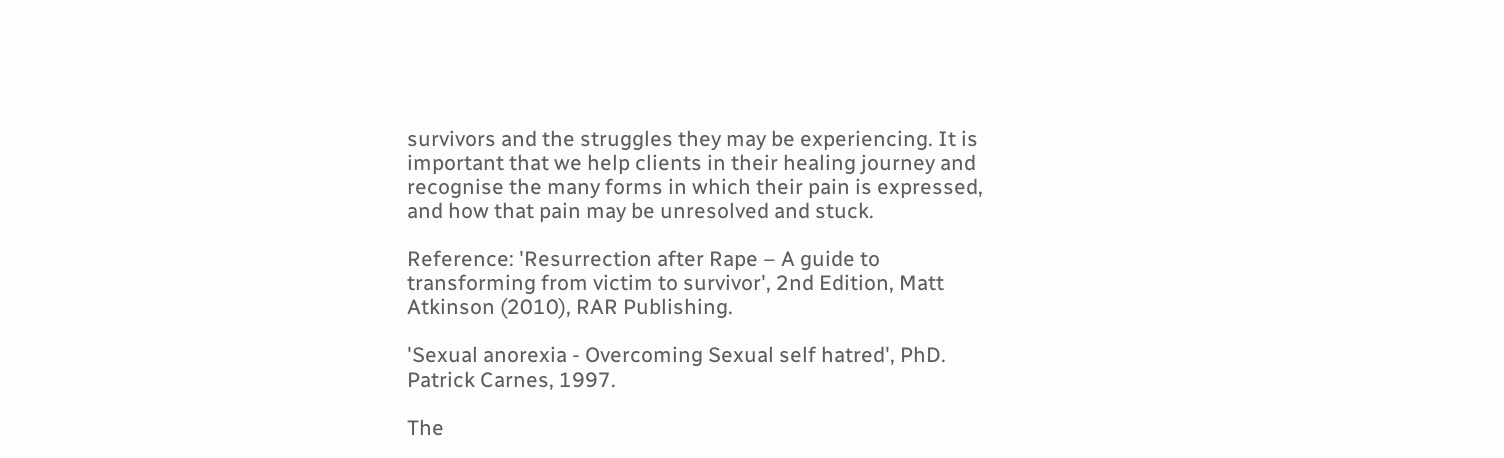survivors and the struggles they may be experiencing. It is important that we help clients in their healing journey and recognise the many forms in which their pain is expressed, and how that pain may be unresolved and stuck.

Reference: 'Resurrection after Rape – A guide to transforming from victim to survivor', 2nd Edition, Matt Atkinson (2010), RAR Publishing.

'Sexual anorexia - Overcoming Sexual self hatred', PhD. Patrick Carnes, 1997.

The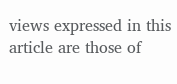views expressed in this article are those of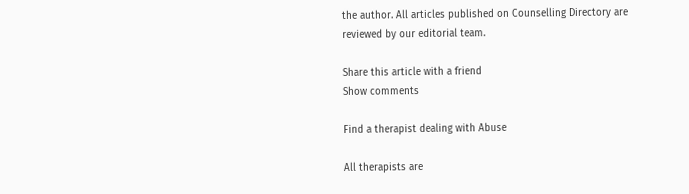the author. All articles published on Counselling Directory are reviewed by our editorial team.

Share this article with a friend
Show comments

Find a therapist dealing with Abuse

All therapists are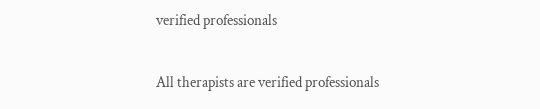verified professionals

All therapists are verified professionals